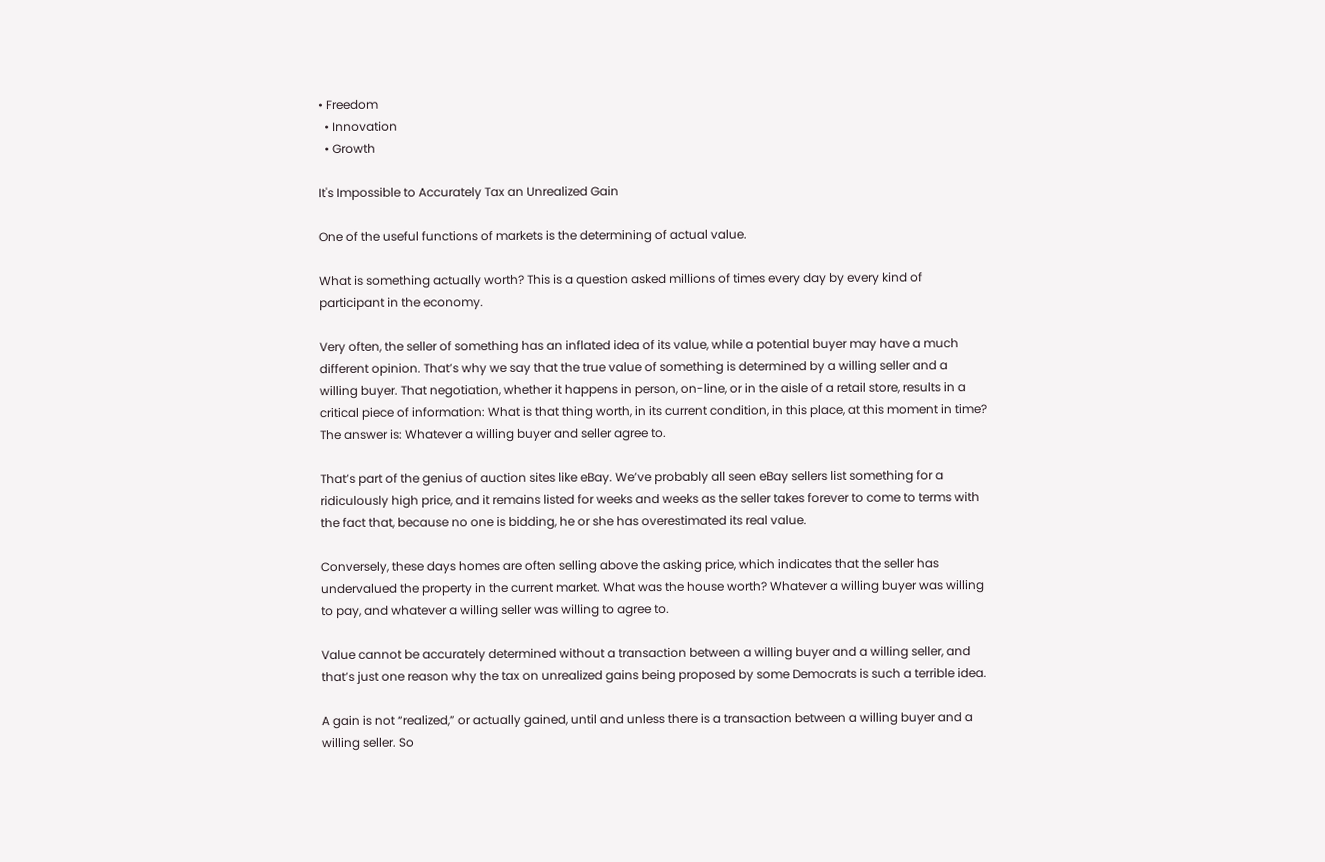• Freedom
  • Innovation
  • Growth

It's Impossible to Accurately Tax an Unrealized Gain

One of the useful functions of markets is the determining of actual value.

What is something actually worth? This is a question asked millions of times every day by every kind of participant in the economy.

Very often, the seller of something has an inflated idea of its value, while a potential buyer may have a much different opinion. That’s why we say that the true value of something is determined by a willing seller and a willing buyer. That negotiation, whether it happens in person, on-line, or in the aisle of a retail store, results in a critical piece of information: What is that thing worth, in its current condition, in this place, at this moment in time? The answer is: Whatever a willing buyer and seller agree to.

That’s part of the genius of auction sites like eBay. We’ve probably all seen eBay sellers list something for a ridiculously high price, and it remains listed for weeks and weeks as the seller takes forever to come to terms with the fact that, because no one is bidding, he or she has overestimated its real value.

Conversely, these days homes are often selling above the asking price, which indicates that the seller has undervalued the property in the current market. What was the house worth? Whatever a willing buyer was willing to pay, and whatever a willing seller was willing to agree to.

Value cannot be accurately determined without a transaction between a willing buyer and a willing seller, and that’s just one reason why the tax on unrealized gains being proposed by some Democrats is such a terrible idea.

A gain is not “realized,” or actually gained, until and unless there is a transaction between a willing buyer and a willing seller. So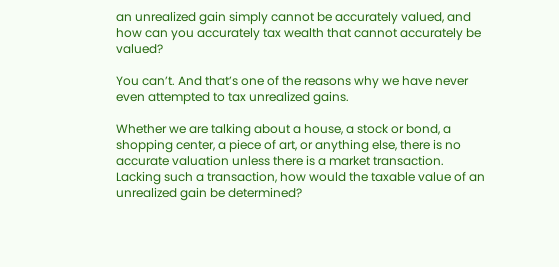an unrealized gain simply cannot be accurately valued, and how can you accurately tax wealth that cannot accurately be valued?

You can’t. And that’s one of the reasons why we have never even attempted to tax unrealized gains.

Whether we are talking about a house, a stock or bond, a shopping center, a piece of art, or anything else, there is no accurate valuation unless there is a market transaction. Lacking such a transaction, how would the taxable value of an unrealized gain be determined?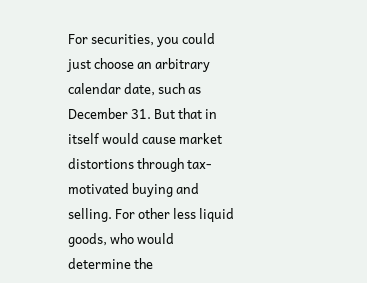For securities, you could just choose an arbitrary calendar date, such as December 31. But that in itself would cause market distortions through tax-motivated buying and selling. For other less liquid goods, who would determine the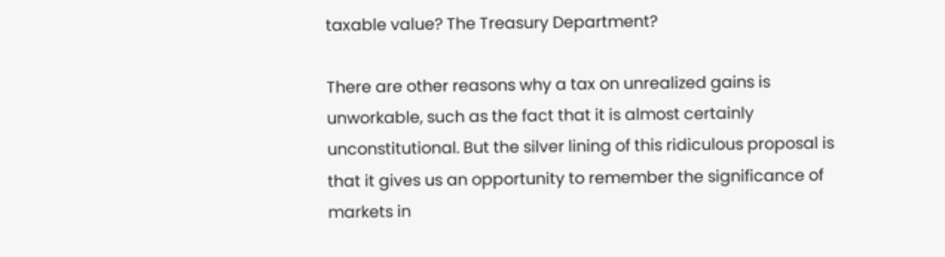taxable value? The Treasury Department?

There are other reasons why a tax on unrealized gains is unworkable, such as the fact that it is almost certainly unconstitutional. But the silver lining of this ridiculous proposal is that it gives us an opportunity to remember the significance of markets in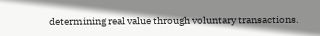determining real value through voluntary transactions.